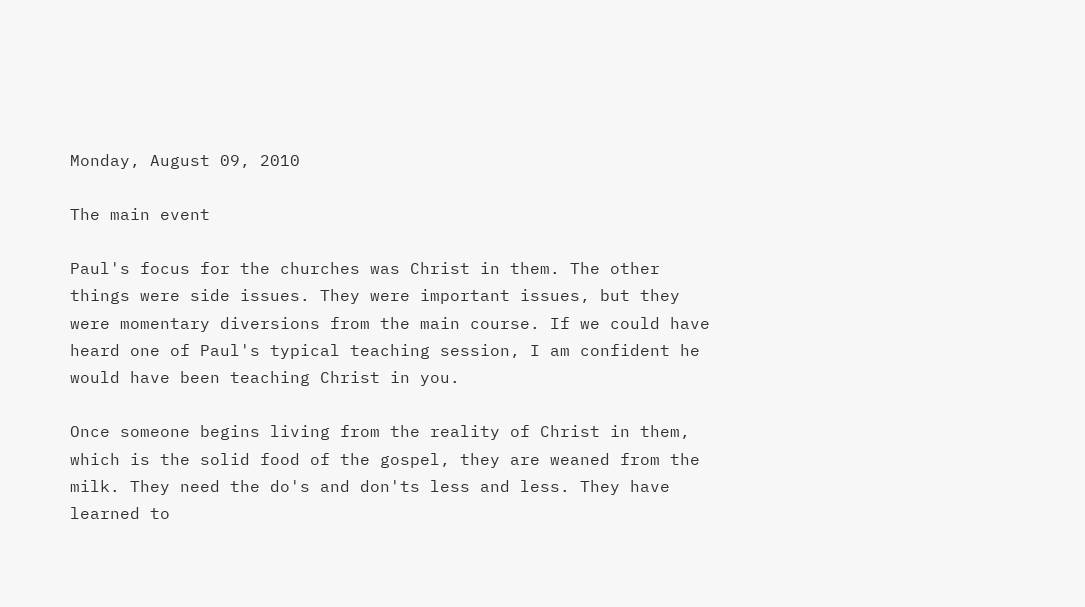Monday, August 09, 2010

The main event

Paul's focus for the churches was Christ in them. The other things were side issues. They were important issues, but they were momentary diversions from the main course. If we could have heard one of Paul's typical teaching session, I am confident he would have been teaching Christ in you.

Once someone begins living from the reality of Christ in them, which is the solid food of the gospel, they are weaned from the milk. They need the do's and don'ts less and less. They have learned to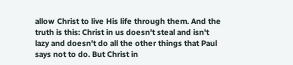allow Christ to live His life through them. And the truth is this: Christ in us doesn't steal and isn't lazy and doesn't do all the other things that Paul says not to do. But Christ in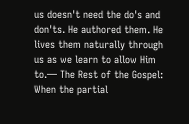us doesn't need the do's and don'ts. He authored them. He lives them naturally through us as we learn to allow Him to.— The Rest of the Gospel: When the partial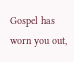Gospel has worn you out,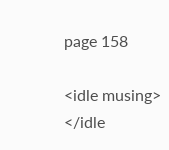page 158

<idle musing>
</idle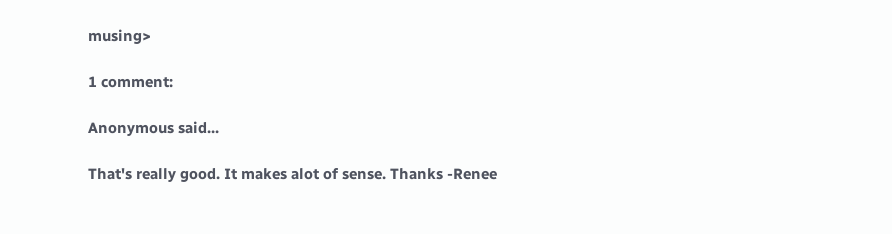musing>

1 comment:

Anonymous said...

That's really good. It makes alot of sense. Thanks -Renee